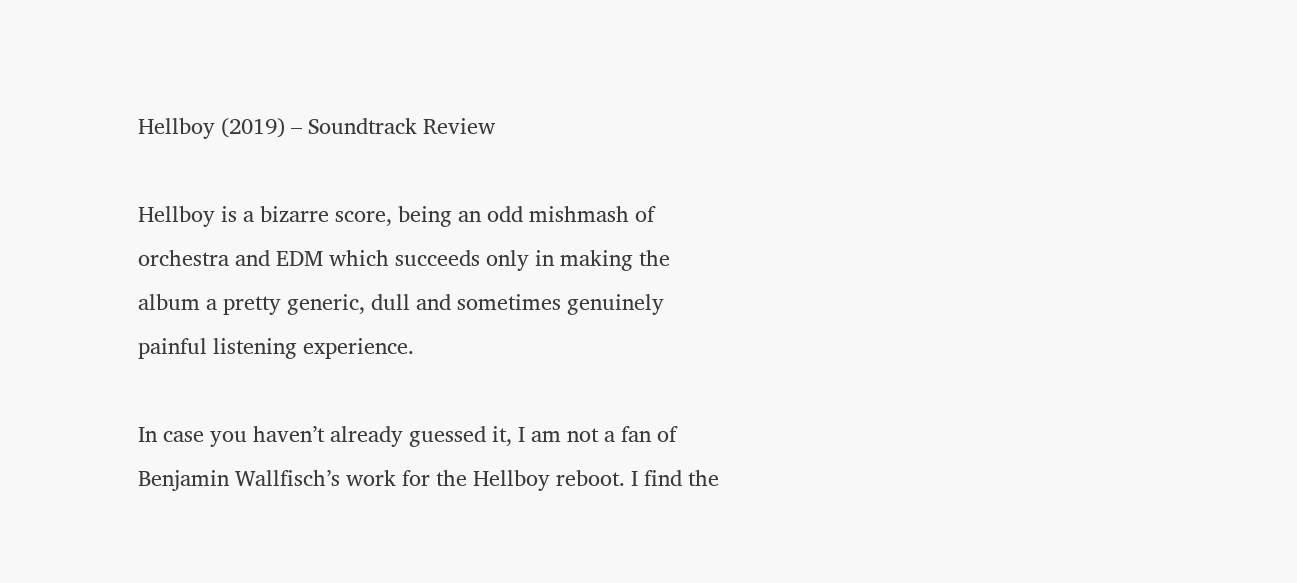Hellboy (2019) – Soundtrack Review

Hellboy is a bizarre score, being an odd mishmash of orchestra and EDM which succeeds only in making the album a pretty generic, dull and sometimes genuinely painful listening experience.

In case you haven’t already guessed it, I am not a fan of Benjamin Wallfisch’s work for the Hellboy reboot. I find the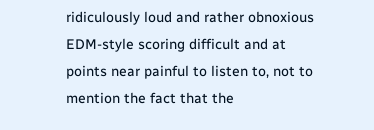ridiculously loud and rather obnoxious EDM-style scoring difficult and at points near painful to listen to, not to mention the fact that the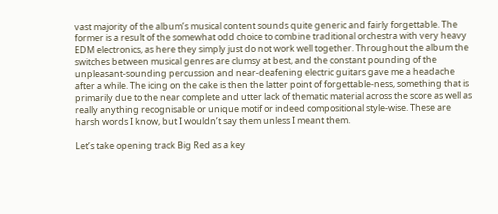vast majority of the album’s musical content sounds quite generic and fairly forgettable. The former is a result of the somewhat odd choice to combine traditional orchestra with very heavy EDM electronics, as here they simply just do not work well together. Throughout the album the switches between musical genres are clumsy at best, and the constant pounding of the unpleasant-sounding percussion and near-deafening electric guitars gave me a headache after a while. The icing on the cake is then the latter point of forgettable-ness, something that is primarily due to the near complete and utter lack of thematic material across the score as well as really anything recognisable or unique motif or indeed compositional style-wise. These are harsh words I know, but I wouldn’t say them unless I meant them.

Let’s take opening track Big Red as a key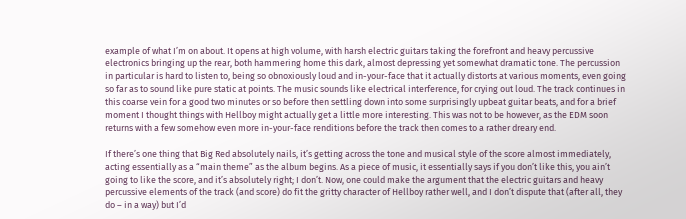example of what I’m on about. It opens at high volume, with harsh electric guitars taking the forefront and heavy percussive electronics bringing up the rear, both hammering home this dark, almost depressing yet somewhat dramatic tone. The percussion in particular is hard to listen to, being so obnoxiously loud and in-your-face that it actually distorts at various moments, even going so far as to sound like pure static at points. The music sounds like electrical interference, for crying out loud. The track continues in this coarse vein for a good two minutes or so before then settling down into some surprisingly upbeat guitar beats, and for a brief moment I thought things with Hellboy might actually get a little more interesting. This was not to be however, as the EDM soon returns with a few somehow even more in-your-face renditions before the track then comes to a rather dreary end.

If there’s one thing that Big Red absolutely nails, it’s getting across the tone and musical style of the score almost immediately, acting essentially as a “main theme” as the album begins. As a piece of music, it essentially says if you don’t like this, you ain’t going to like the score, and it’s absolutely right; I don’t. Now, one could make the argument that the electric guitars and heavy percussive elements of the track (and score) do fit the gritty character of Hellboy rather well, and I don’t dispute that (after all, they do – in a way) but I’d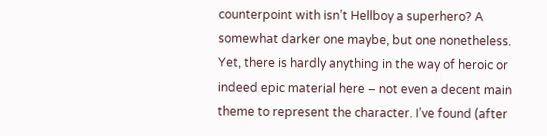counterpoint with isn’t Hellboy a superhero? A somewhat darker one maybe, but one nonetheless. Yet, there is hardly anything in the way of heroic or indeed epic material here – not even a decent main theme to represent the character. I’ve found (after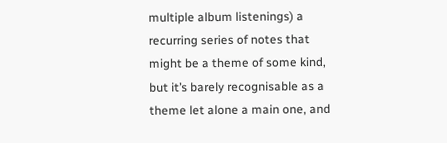multiple album listenings) a recurring series of notes that might be a theme of some kind, but it’s barely recognisable as a theme let alone a main one, and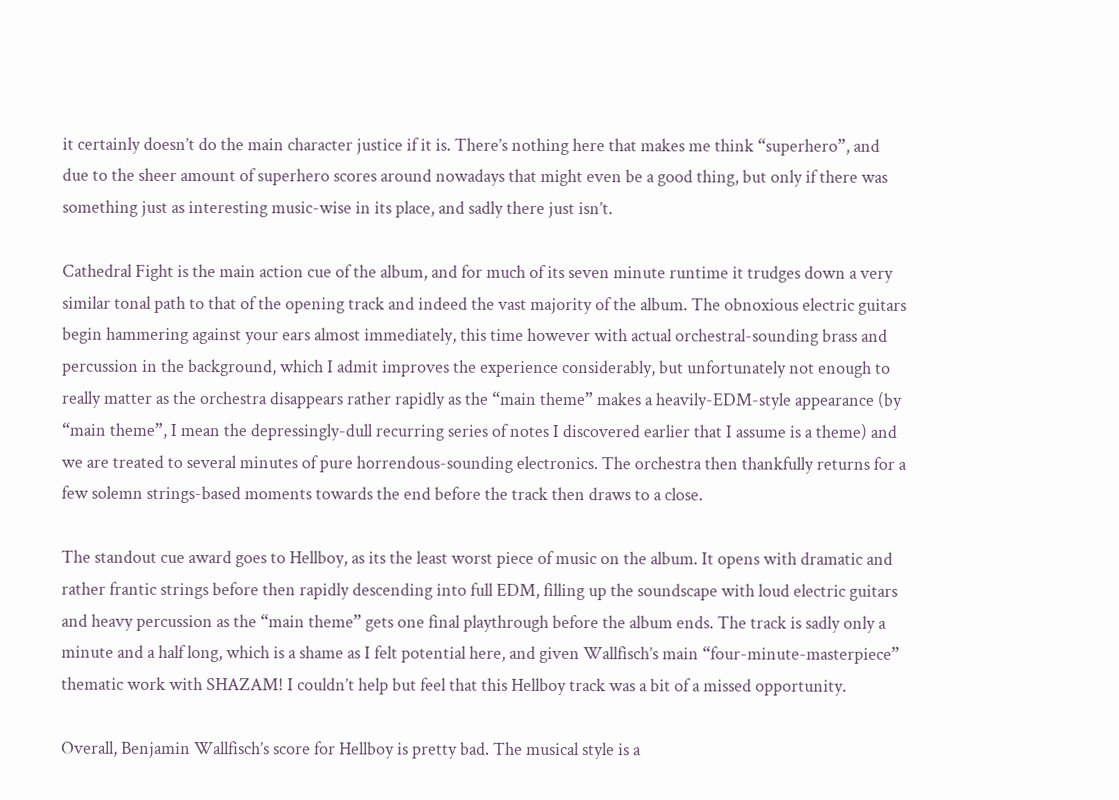it certainly doesn’t do the main character justice if it is. There’s nothing here that makes me think “superhero”, and due to the sheer amount of superhero scores around nowadays that might even be a good thing, but only if there was something just as interesting music-wise in its place, and sadly there just isn’t.

Cathedral Fight is the main action cue of the album, and for much of its seven minute runtime it trudges down a very similar tonal path to that of the opening track and indeed the vast majority of the album. The obnoxious electric guitars begin hammering against your ears almost immediately, this time however with actual orchestral-sounding brass and percussion in the background, which I admit improves the experience considerably, but unfortunately not enough to really matter as the orchestra disappears rather rapidly as the “main theme” makes a heavily-EDM-style appearance (by “main theme”, I mean the depressingly-dull recurring series of notes I discovered earlier that I assume is a theme) and we are treated to several minutes of pure horrendous-sounding electronics. The orchestra then thankfully returns for a few solemn strings-based moments towards the end before the track then draws to a close.

The standout cue award goes to Hellboy, as its the least worst piece of music on the album. It opens with dramatic and rather frantic strings before then rapidly descending into full EDM, filling up the soundscape with loud electric guitars and heavy percussion as the “main theme” gets one final playthrough before the album ends. The track is sadly only a minute and a half long, which is a shame as I felt potential here, and given Wallfisch’s main “four-minute-masterpiece” thematic work with SHAZAM! I couldn’t help but feel that this Hellboy track was a bit of a missed opportunity.

Overall, Benjamin Wallfisch’s score for Hellboy is pretty bad. The musical style is a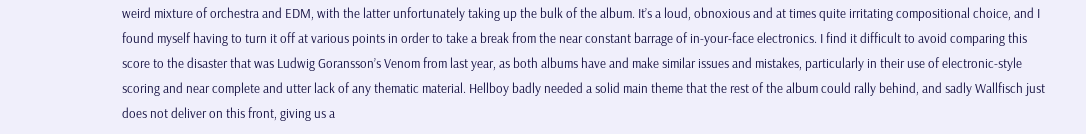weird mixture of orchestra and EDM, with the latter unfortunately taking up the bulk of the album. It’s a loud, obnoxious and at times quite irritating compositional choice, and I found myself having to turn it off at various points in order to take a break from the near constant barrage of in-your-face electronics. I find it difficult to avoid comparing this score to the disaster that was Ludwig Goransson’s Venom from last year, as both albums have and make similar issues and mistakes, particularly in their use of electronic-style scoring and near complete and utter lack of any thematic material. Hellboy badly needed a solid main theme that the rest of the album could rally behind, and sadly Wallfisch just does not deliver on this front, giving us a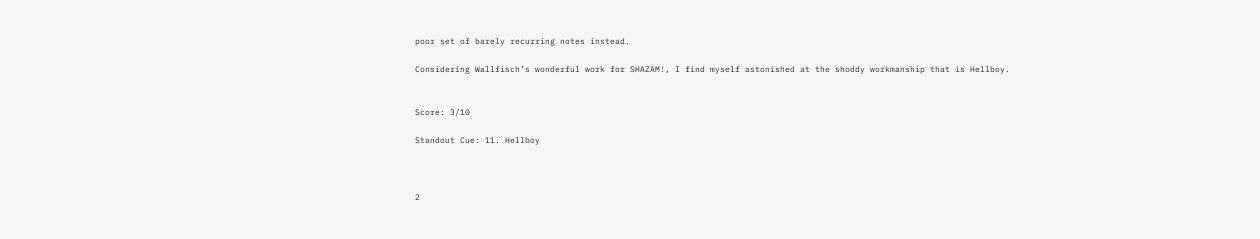poor set of barely recurring notes instead.

Considering Wallfisch’s wonderful work for SHAZAM!, I find myself astonished at the shoddy workmanship that is Hellboy.


Score: 3/10

Standout Cue: 11. Hellboy



2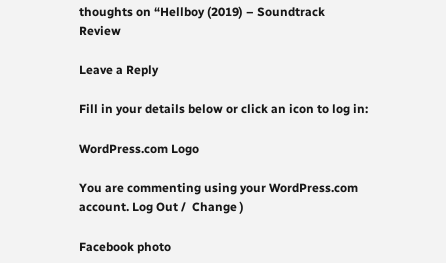thoughts on “Hellboy (2019) – Soundtrack Review

Leave a Reply

Fill in your details below or click an icon to log in:

WordPress.com Logo

You are commenting using your WordPress.com account. Log Out /  Change )

Facebook photo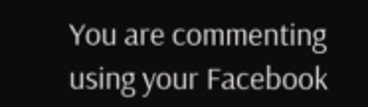You are commenting using your Facebook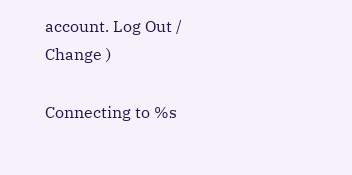account. Log Out /  Change )

Connecting to %s